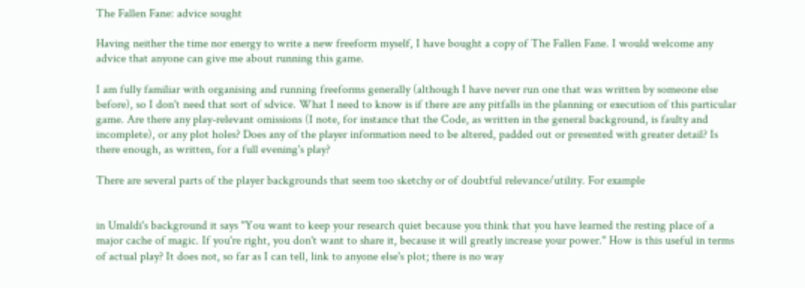The Fallen Fane: advice sought

Having neither the time nor energy to write a new freeform myself, I have bought a copy of The Fallen Fane. I would welcome any advice that anyone can give me about running this game.

I am fully familiar with organising and running freeforms generally (although I have never run one that was written by someone else before), so I don't need that sort of sdvice. What I need to know is if there are any pitfalls in the planning or execution of this particular game. Are there any play-relevant omissions (I note, for instance that the Code, as written in the general background, is faulty and incomplete), or any plot holes? Does any of the player information need to be altered, padded out or presented with greater detail? Is there enough, as written, for a full evening's play?

There are several parts of the player backgrounds that seem too sketchy or of doubtful relevance/utility. For example


in Umaldi's background it says "You want to keep your research quiet because you think that you have learned the resting place of a major cache of magic. If you're right, you don't want to share it, because it will greatly increase your power." How is this useful in terms of actual play? It does not, so far as I can tell, link to anyone else's plot; there is no way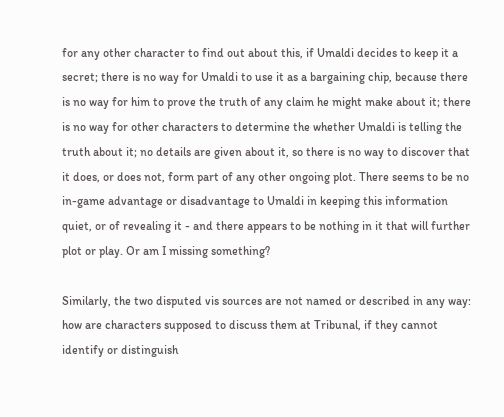for any other character to find out about this, if Umaldi decides to keep it a secret; there is no way for Umaldi to use it as a bargaining chip, because there is no way for him to prove the truth of any claim he might make about it; there is no way for other characters to determine the whether Umaldi is telling the truth about it; no details are given about it, so there is no way to discover that it does, or does not, form part of any other ongoing plot. There seems to be no in-game advantage or disadvantage to Umaldi in keeping this information quiet, or of revealing it - and there appears to be nothing in it that will further plot or play. Or am I missing something?

Similarly, the two disputed vis sources are not named or described in any way: how are characters supposed to discuss them at Tribunal, if they cannot identify or distinguish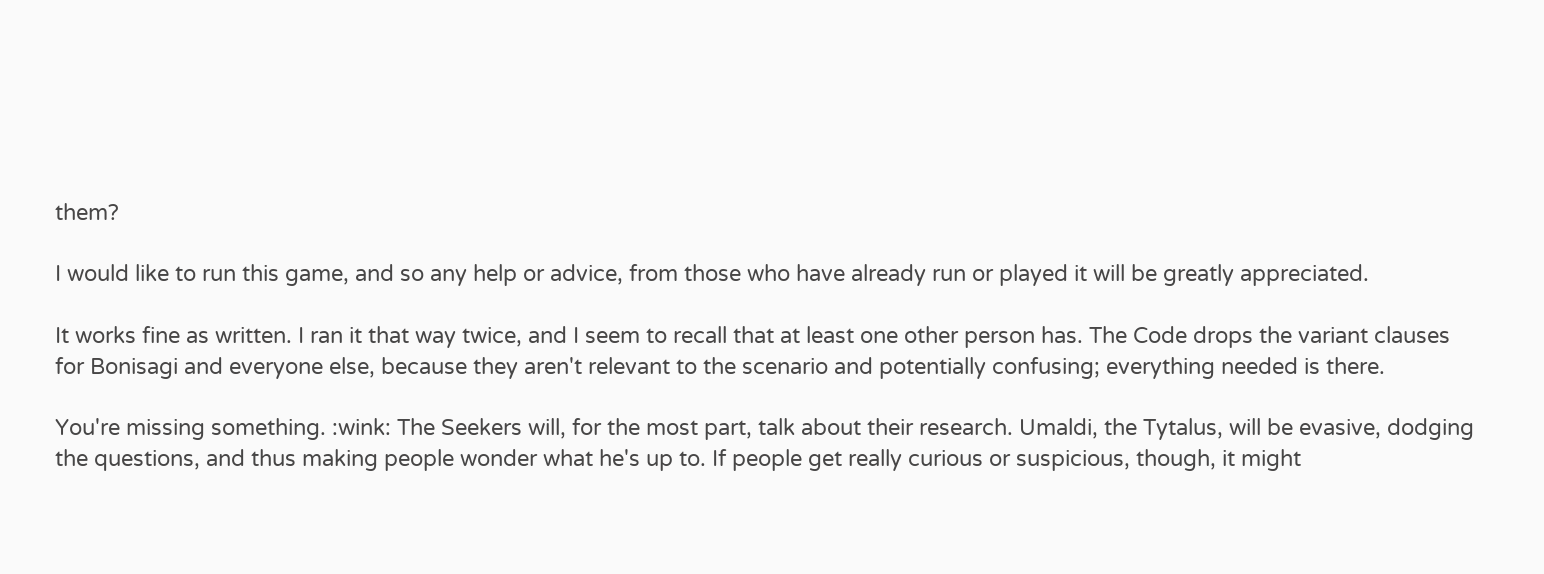them?

I would like to run this game, and so any help or advice, from those who have already run or played it will be greatly appreciated.

It works fine as written. I ran it that way twice, and I seem to recall that at least one other person has. The Code drops the variant clauses for Bonisagi and everyone else, because they aren't relevant to the scenario and potentially confusing; everything needed is there.

You're missing something. :wink: The Seekers will, for the most part, talk about their research. Umaldi, the Tytalus, will be evasive, dodging the questions, and thus making people wonder what he's up to. If people get really curious or suspicious, though, it might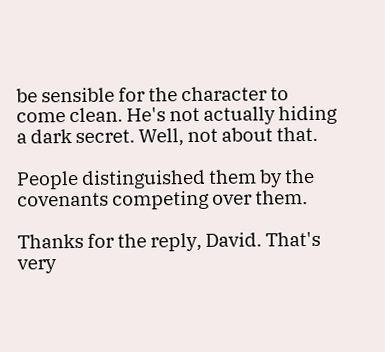be sensible for the character to come clean. He's not actually hiding a dark secret. Well, not about that.

People distinguished them by the covenants competing over them.

Thanks for the reply, David. That's very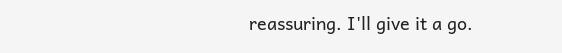reassuring. I'll give it a go.